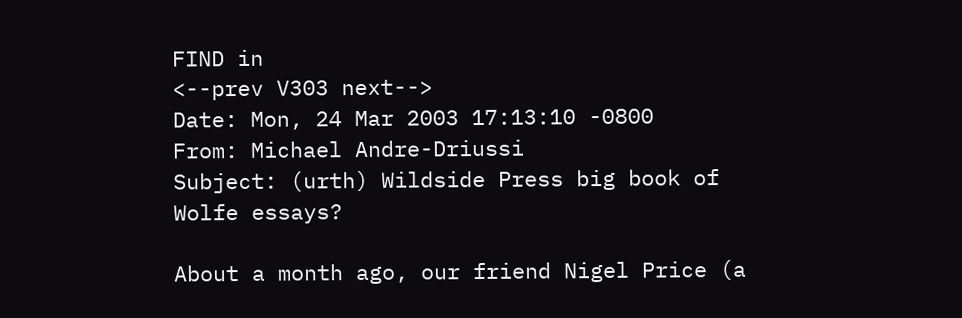FIND in
<--prev V303 next-->
Date: Mon, 24 Mar 2003 17:13:10 -0800
From: Michael Andre-Driussi
Subject: (urth) Wildside Press big book of Wolfe essays?

About a month ago, our friend Nigel Price (a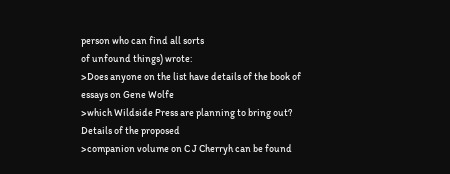person who can find all sorts
of unfound things) wrote:
>Does anyone on the list have details of the book of essays on Gene Wolfe
>which Wildside Press are planning to bring out? Details of the proposed
>companion volume on C J Cherryh can be found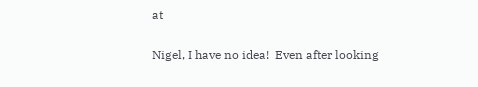at

Nigel, I have no idea!  Even after looking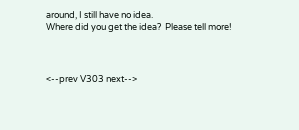around, I still have no idea.
Where did you get the idea?  Please tell more!



<--prev V303 next-->